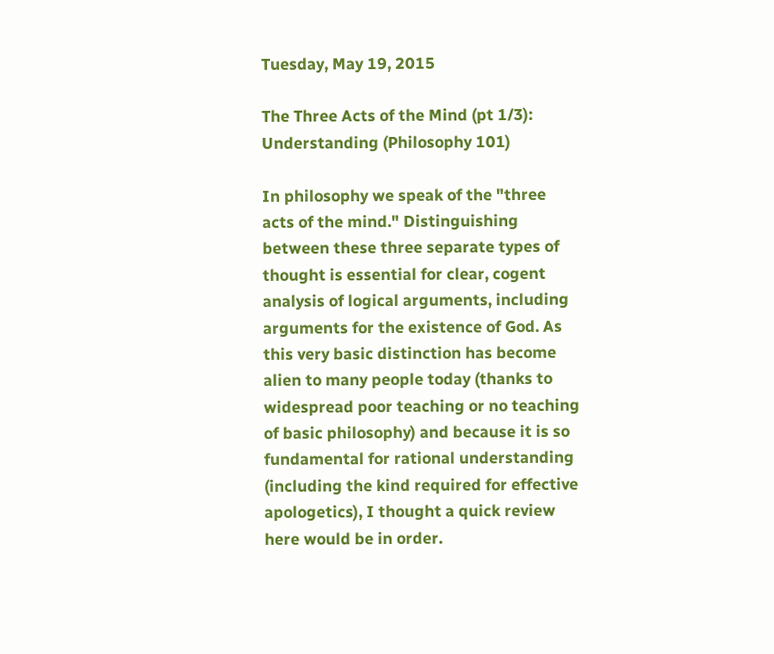Tuesday, May 19, 2015

The Three Acts of the Mind (pt 1/3): Understanding (Philosophy 101)

In philosophy we speak of the "three acts of the mind." Distinguishing between these three separate types of thought is essential for clear, cogent analysis of logical arguments, including arguments for the existence of God. As this very basic distinction has become alien to many people today (thanks to widespread poor teaching or no teaching of basic philosophy) and because it is so fundamental for rational understanding (including the kind required for effective apologetics), I thought a quick review here would be in order.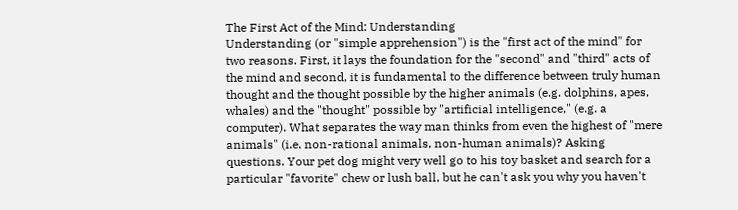The First Act of the Mind: Understanding
Understanding (or "simple apprehension") is the "first act of the mind" for two reasons. First, it lays the foundation for the "second" and "third" acts of the mind and second, it is fundamental to the difference between truly human thought and the thought possible by the higher animals (e.g. dolphins, apes, whales) and the "thought" possible by "artificial intelligence," (e.g. a computer). What separates the way man thinks from even the highest of "mere animals" (i.e. non-rational animals, non-human animals)? Asking questions. Your pet dog might very well go to his toy basket and search for a particular "favorite" chew or lush ball, but he can't ask you why you haven't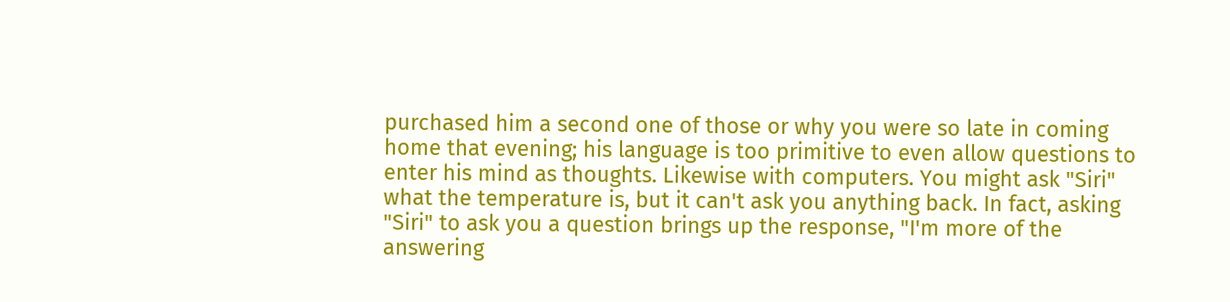purchased him a second one of those or why you were so late in coming home that evening; his language is too primitive to even allow questions to enter his mind as thoughts. Likewise with computers. You might ask "Siri" what the temperature is, but it can't ask you anything back. In fact, asking "Siri" to ask you a question brings up the response, "I'm more of the answering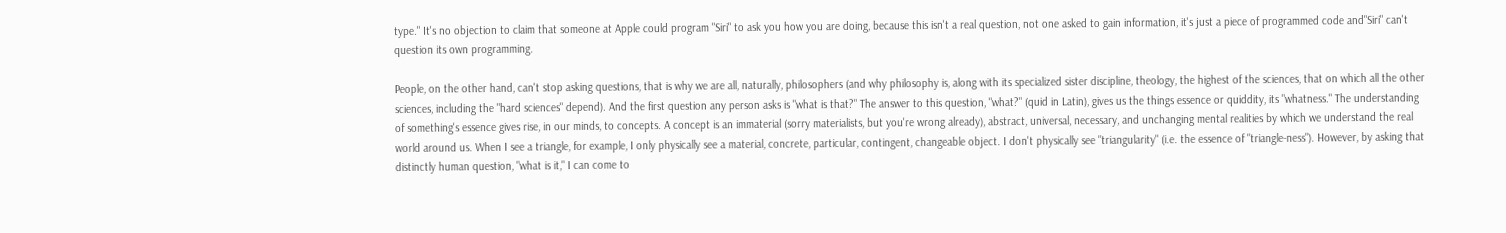type." It's no objection to claim that someone at Apple could program "Siri" to ask you how you are doing, because this isn't a real question, not one asked to gain information, it's just a piece of programmed code and"Siri" can't question its own programming.

People, on the other hand, can't stop asking questions, that is why we are all, naturally, philosophers (and why philosophy is, along with its specialized sister discipline, theology, the highest of the sciences, that on which all the other sciences, including the "hard sciences" depend). And the first question any person asks is "what is that?" The answer to this question, "what?" (quid in Latin), gives us the things essence or quiddity, its "whatness." The understanding of something's essence gives rise, in our minds, to concepts. A concept is an immaterial (sorry materialists, but you're wrong already), abstract, universal, necessary, and unchanging mental realities by which we understand the real world around us. When I see a triangle, for example, I only physically see a material, concrete, particular, contingent, changeable object. I don't physically see "triangularity" (i.e. the essence of "triangle-ness"). However, by asking that distinctly human question, "what is it," I can come to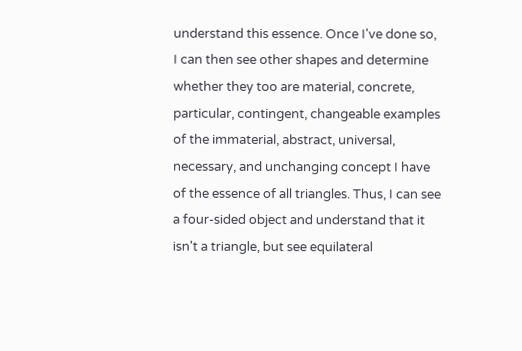understand this essence. Once I've done so, I can then see other shapes and determine whether they too are material, concrete, particular, contingent, changeable examples of the immaterial, abstract, universal, necessary, and unchanging concept I have of the essence of all triangles. Thus, I can see a four-sided object and understand that it isn't a triangle, but see equilateral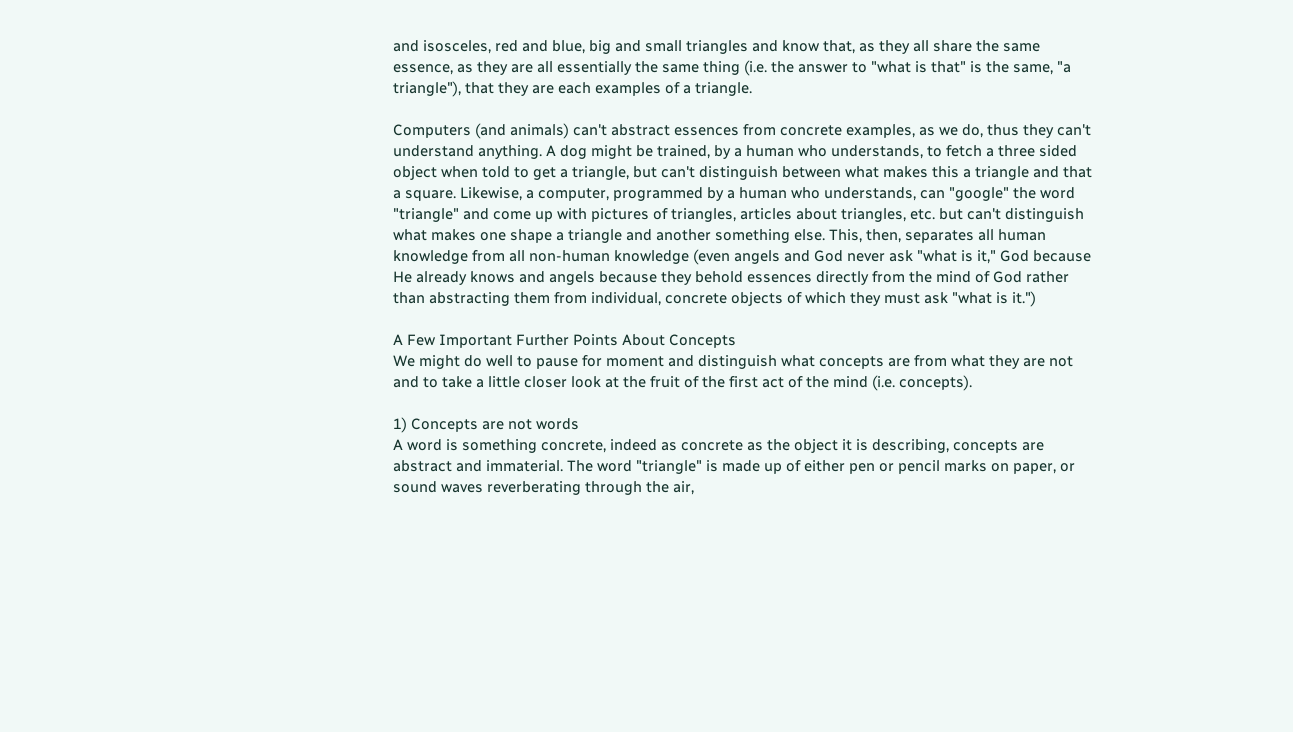and isosceles, red and blue, big and small triangles and know that, as they all share the same essence, as they are all essentially the same thing (i.e. the answer to "what is that" is the same, "a triangle"), that they are each examples of a triangle.

Computers (and animals) can't abstract essences from concrete examples, as we do, thus they can't understand anything. A dog might be trained, by a human who understands, to fetch a three sided object when told to get a triangle, but can't distinguish between what makes this a triangle and that a square. Likewise, a computer, programmed by a human who understands, can "google" the word "triangle" and come up with pictures of triangles, articles about triangles, etc. but can't distinguish what makes one shape a triangle and another something else. This, then, separates all human knowledge from all non-human knowledge (even angels and God never ask "what is it," God because He already knows and angels because they behold essences directly from the mind of God rather than abstracting them from individual, concrete objects of which they must ask "what is it.")

A Few Important Further Points About Concepts
We might do well to pause for moment and distinguish what concepts are from what they are not and to take a little closer look at the fruit of the first act of the mind (i.e. concepts).

1) Concepts are not words
A word is something concrete, indeed as concrete as the object it is describing, concepts are abstract and immaterial. The word "triangle" is made up of either pen or pencil marks on paper, or sound waves reverberating through the air,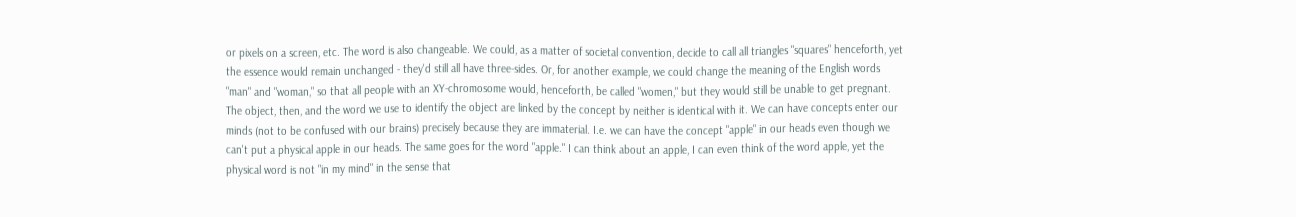or pixels on a screen, etc. The word is also changeable. We could, as a matter of societal convention, decide to call all triangles "squares" henceforth, yet the essence would remain unchanged - they'd still all have three-sides. Or, for another example, we could change the meaning of the English words "man" and "woman," so that all people with an XY-chromosome would, henceforth, be called "women," but they would still be unable to get pregnant. The object, then, and the word we use to identify the object are linked by the concept by neither is identical with it. We can have concepts enter our minds (not to be confused with our brains) precisely because they are immaterial. I.e. we can have the concept "apple" in our heads even though we can't put a physical apple in our heads. The same goes for the word "apple." I can think about an apple, I can even think of the word apple, yet the physical word is not "in my mind" in the sense that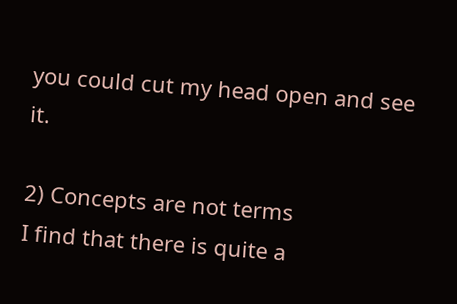you could cut my head open and see it.

2) Concepts are not terms
I find that there is quite a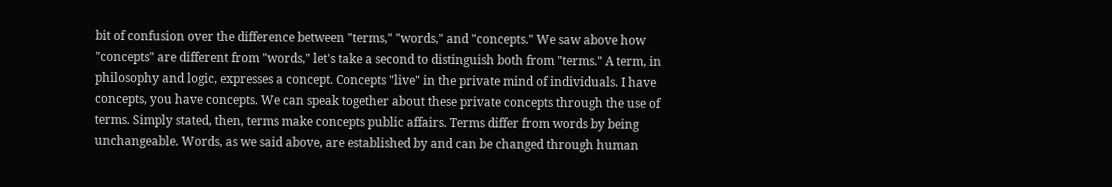bit of confusion over the difference between "terms," "words," and "concepts." We saw above how "concepts" are different from "words," let's take a second to distinguish both from "terms." A term, in philosophy and logic, expresses a concept. Concepts "live" in the private mind of individuals. I have concepts, you have concepts. We can speak together about these private concepts through the use of terms. Simply stated, then, terms make concepts public affairs. Terms differ from words by being unchangeable. Words, as we said above, are established by and can be changed through human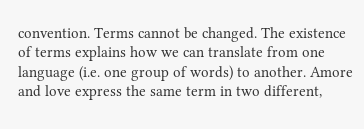convention. Terms cannot be changed. The existence of terms explains how we can translate from one language (i.e. one group of words) to another. Amore and love express the same term in two different,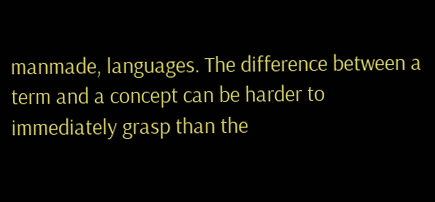manmade, languages. The difference between a term and a concept can be harder to immediately grasp than the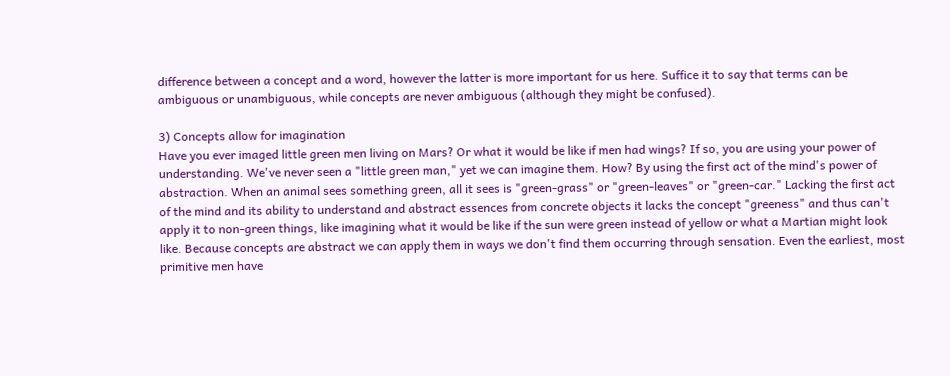difference between a concept and a word, however the latter is more important for us here. Suffice it to say that terms can be ambiguous or unambiguous, while concepts are never ambiguous (although they might be confused).

3) Concepts allow for imagination
Have you ever imaged little green men living on Mars? Or what it would be like if men had wings? If so, you are using your power of understanding. We've never seen a "little green man," yet we can imagine them. How? By using the first act of the mind's power of abstraction. When an animal sees something green, all it sees is "green-grass" or "green-leaves" or "green-car." Lacking the first act of the mind and its ability to understand and abstract essences from concrete objects it lacks the concept "greeness" and thus can't apply it to non-green things, like imagining what it would be like if the sun were green instead of yellow or what a Martian might look like. Because concepts are abstract we can apply them in ways we don't find them occurring through sensation. Even the earliest, most primitive men have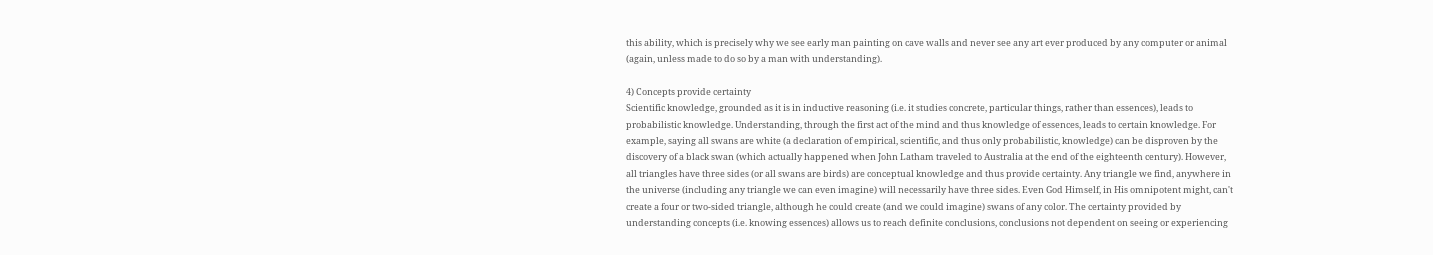this ability, which is precisely why we see early man painting on cave walls and never see any art ever produced by any computer or animal (again, unless made to do so by a man with understanding).

4) Concepts provide certainty
Scientific knowledge, grounded as it is in inductive reasoning (i.e. it studies concrete, particular things, rather than essences), leads to probabilistic knowledge. Understanding, through the first act of the mind and thus knowledge of essences, leads to certain knowledge. For example, saying all swans are white (a declaration of empirical, scientific, and thus only probabilistic, knowledge) can be disproven by the discovery of a black swan (which actually happened when John Latham traveled to Australia at the end of the eighteenth century). However, all triangles have three sides (or all swans are birds) are conceptual knowledge and thus provide certainty. Any triangle we find, anywhere in the universe (including any triangle we can even imagine) will necessarily have three sides. Even God Himself, in His omnipotent might, can't create a four or two-sided triangle, although he could create (and we could imagine) swans of any color. The certainty provided by understanding concepts (i.e. knowing essences) allows us to reach definite conclusions, conclusions not dependent on seeing or experiencing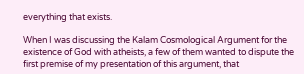everything that exists.

When I was discussing the Kalam Cosmological Argument for the existence of God with atheists, a few of them wanted to dispute the first premise of my presentation of this argument, that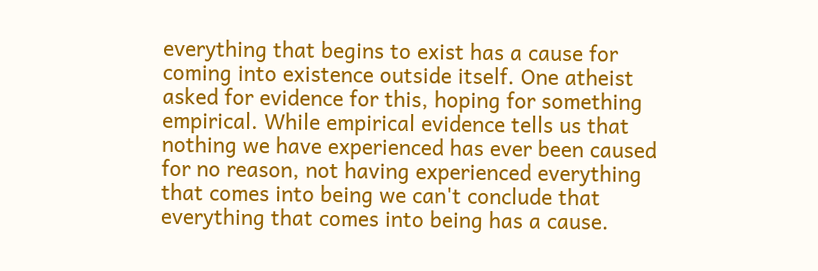everything that begins to exist has a cause for coming into existence outside itself. One atheist asked for evidence for this, hoping for something empirical. While empirical evidence tells us that nothing we have experienced has ever been caused for no reason, not having experienced everything that comes into being we can't conclude that everything that comes into being has a cause.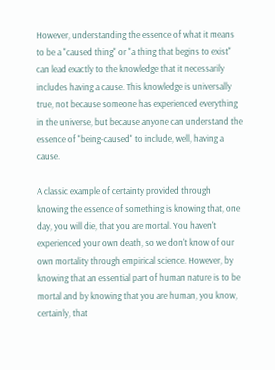However, understanding the essence of what it means to be a "caused thing" or "a thing that begins to exist" can lead exactly to the knowledge that it necessarily includes having a cause. This knowledge is universally true, not because someone has experienced everything in the universe, but because anyone can understand the essence of "being-caused" to include, well, having a cause.

A classic example of certainty provided through knowing the essence of something is knowing that, one day, you will die, that you are mortal. You haven't experienced your own death, so we don't know of our own mortality through empirical science. However, by knowing that an essential part of human nature is to be mortal and by knowing that you are human, you know, certainly, that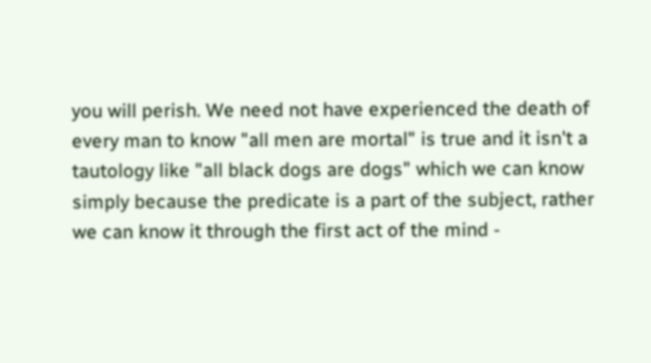you will perish. We need not have experienced the death of every man to know "all men are mortal" is true and it isn't a tautology like "all black dogs are dogs" which we can know simply because the predicate is a part of the subject, rather we can know it through the first act of the mind -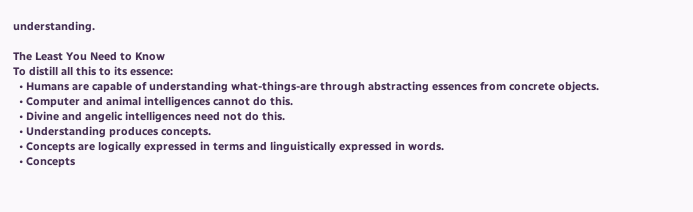understanding.

The Least You Need to Know
To distill all this to its essence:
  • Humans are capable of understanding what-things-are through abstracting essences from concrete objects.
  • Computer and animal intelligences cannot do this.
  • Divine and angelic intelligences need not do this.
  • Understanding produces concepts.
  • Concepts are logically expressed in terms and linguistically expressed in words.
  • Concepts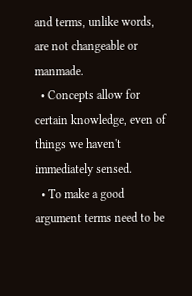and terms, unlike words, are not changeable or manmade.
  • Concepts allow for certain knowledge, even of things we haven't immediately sensed.
  • To make a good argument terms need to be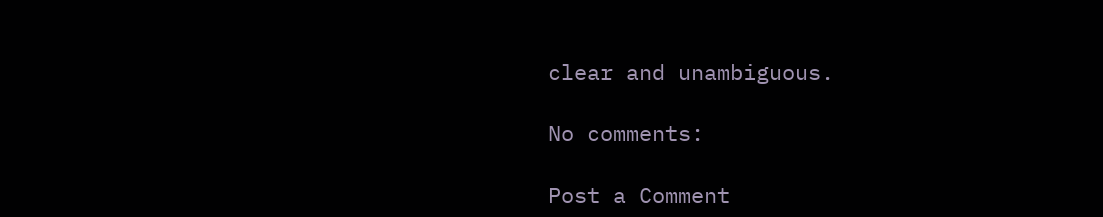clear and unambiguous.

No comments:

Post a Comment